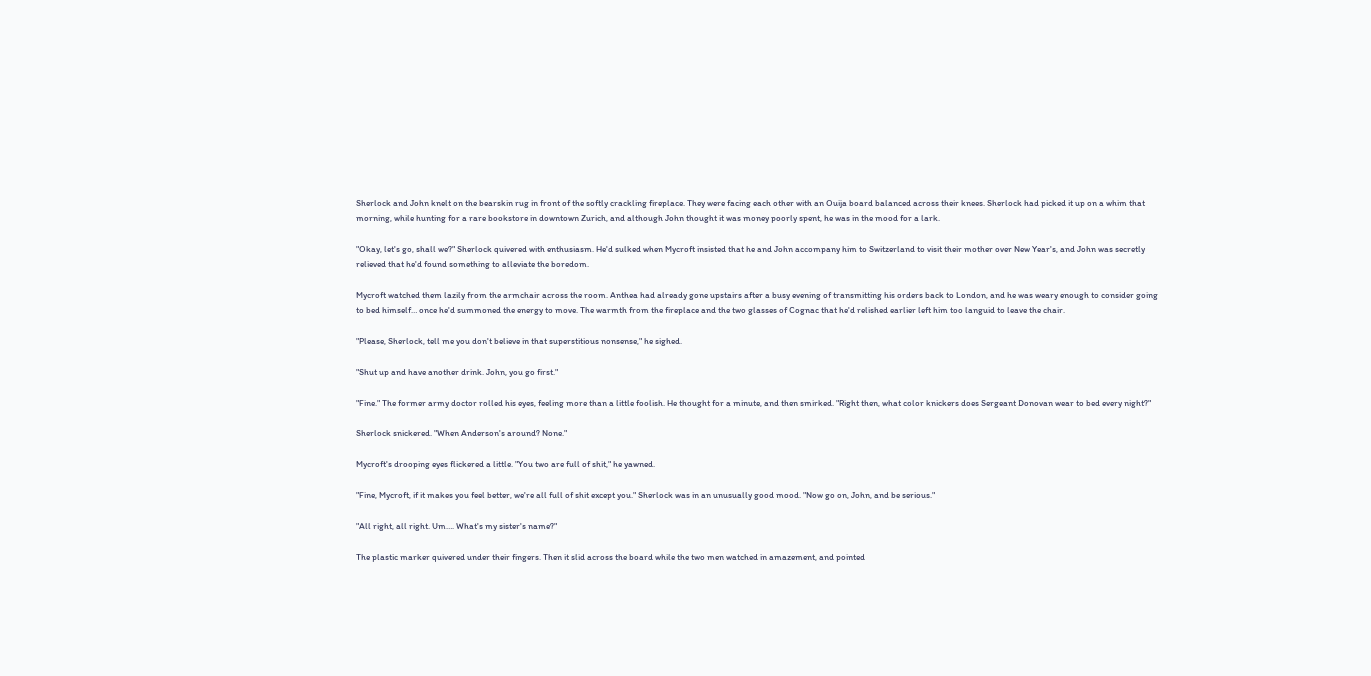Sherlock and John knelt on the bearskin rug in front of the softly crackling fireplace. They were facing each other with an Ouija board balanced across their knees. Sherlock had picked it up on a whim that morning, while hunting for a rare bookstore in downtown Zurich, and although John thought it was money poorly spent, he was in the mood for a lark.

"Okay, let's go, shall we?" Sherlock quivered with enthusiasm. He'd sulked when Mycroft insisted that he and John accompany him to Switzerland to visit their mother over New Year's, and John was secretly relieved that he'd found something to alleviate the boredom.

Mycroft watched them lazily from the armchair across the room. Anthea had already gone upstairs after a busy evening of transmitting his orders back to London, and he was weary enough to consider going to bed himself… once he'd summoned the energy to move. The warmth from the fireplace and the two glasses of Cognac that he'd relished earlier left him too languid to leave the chair.

"Please, Sherlock, tell me you don't believe in that superstitious nonsense," he sighed.

"Shut up and have another drink. John, you go first."

"Fine." The former army doctor rolled his eyes, feeling more than a little foolish. He thought for a minute, and then smirked. "Right then, what color knickers does Sergeant Donovan wear to bed every night?"

Sherlock snickered. "When Anderson's around? None."

Mycroft's drooping eyes flickered a little. "You two are full of shit," he yawned.

"Fine, Mycroft, if it makes you feel better, we're all full of shit except you." Sherlock was in an unusually good mood. "Now go on, John, and be serious."

"All right, all right. Um…. What's my sister's name?"

The plastic marker quivered under their fingers. Then it slid across the board while the two men watched in amazement, and pointed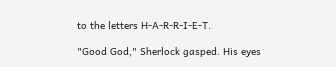to the letters H-A-R-R-I-E-T.

"Good God," Sherlock gasped. His eyes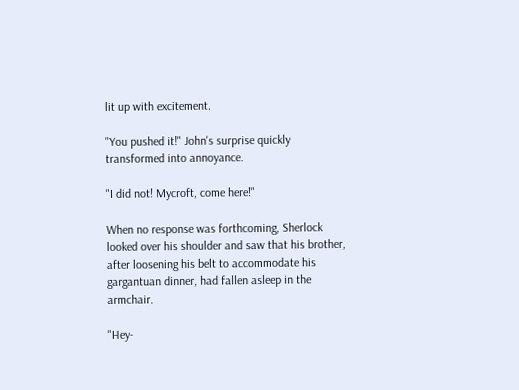lit up with excitement.

"You pushed it!" John's surprise quickly transformed into annoyance.

"I did not! Mycroft, come here!"

When no response was forthcoming, Sherlock looked over his shoulder and saw that his brother, after loosening his belt to accommodate his gargantuan dinner, had fallen asleep in the armchair.

"Hey-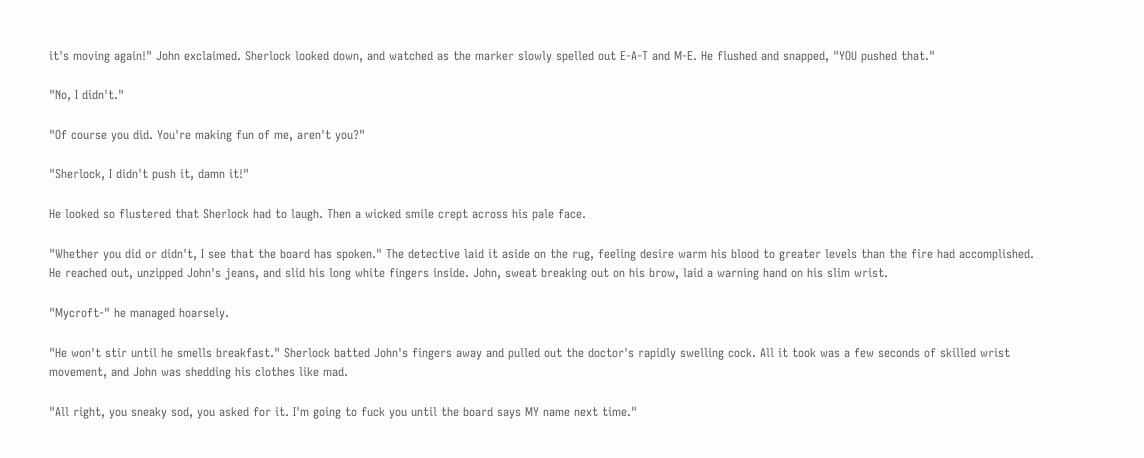it's moving again!" John exclaimed. Sherlock looked down, and watched as the marker slowly spelled out E-A-T and M-E. He flushed and snapped, "YOU pushed that."

"No, I didn't."

"Of course you did. You're making fun of me, aren't you?"

"Sherlock, I didn't push it, damn it!"

He looked so flustered that Sherlock had to laugh. Then a wicked smile crept across his pale face.

"Whether you did or didn't, I see that the board has spoken." The detective laid it aside on the rug, feeling desire warm his blood to greater levels than the fire had accomplished. He reached out, unzipped John's jeans, and slid his long white fingers inside. John, sweat breaking out on his brow, laid a warning hand on his slim wrist.

"Mycroft-" he managed hoarsely.

"He won't stir until he smells breakfast." Sherlock batted John's fingers away and pulled out the doctor's rapidly swelling cock. All it took was a few seconds of skilled wrist movement, and John was shedding his clothes like mad.

"All right, you sneaky sod, you asked for it. I'm going to fuck you until the board says MY name next time."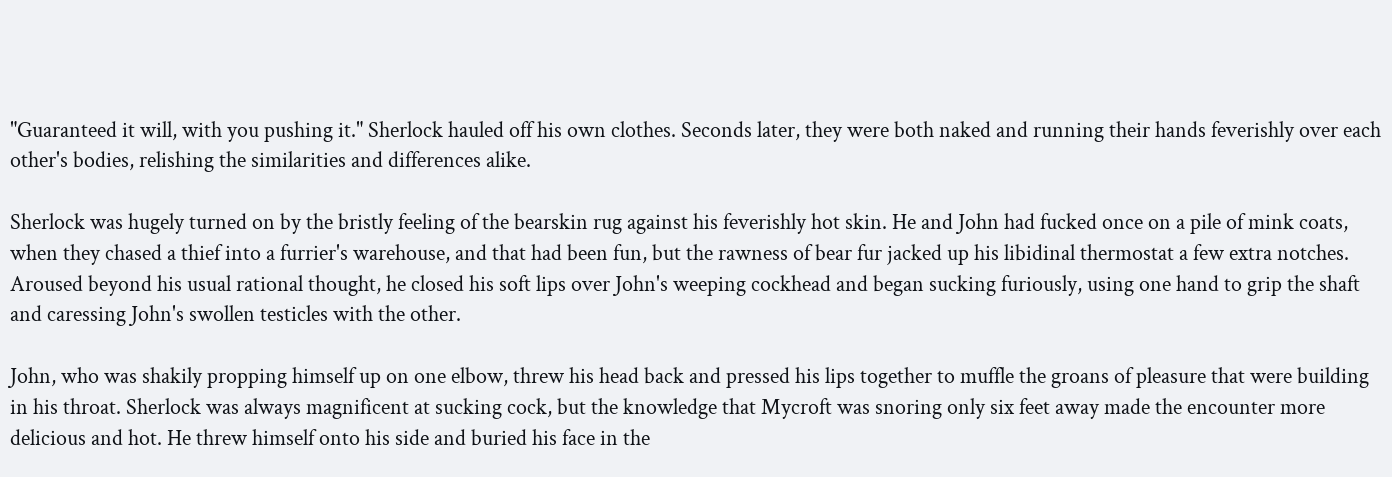"Guaranteed it will, with you pushing it." Sherlock hauled off his own clothes. Seconds later, they were both naked and running their hands feverishly over each other's bodies, relishing the similarities and differences alike.

Sherlock was hugely turned on by the bristly feeling of the bearskin rug against his feverishly hot skin. He and John had fucked once on a pile of mink coats, when they chased a thief into a furrier's warehouse, and that had been fun, but the rawness of bear fur jacked up his libidinal thermostat a few extra notches. Aroused beyond his usual rational thought, he closed his soft lips over John's weeping cockhead and began sucking furiously, using one hand to grip the shaft and caressing John's swollen testicles with the other.

John, who was shakily propping himself up on one elbow, threw his head back and pressed his lips together to muffle the groans of pleasure that were building in his throat. Sherlock was always magnificent at sucking cock, but the knowledge that Mycroft was snoring only six feet away made the encounter more delicious and hot. He threw himself onto his side and buried his face in the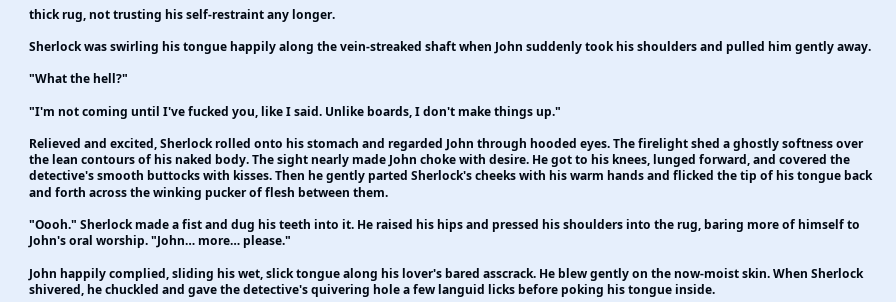thick rug, not trusting his self-restraint any longer.

Sherlock was swirling his tongue happily along the vein-streaked shaft when John suddenly took his shoulders and pulled him gently away.

"What the hell?"

"I'm not coming until I've fucked you, like I said. Unlike boards, I don't make things up."

Relieved and excited, Sherlock rolled onto his stomach and regarded John through hooded eyes. The firelight shed a ghostly softness over the lean contours of his naked body. The sight nearly made John choke with desire. He got to his knees, lunged forward, and covered the detective's smooth buttocks with kisses. Then he gently parted Sherlock's cheeks with his warm hands and flicked the tip of his tongue back and forth across the winking pucker of flesh between them.

"Oooh." Sherlock made a fist and dug his teeth into it. He raised his hips and pressed his shoulders into the rug, baring more of himself to John's oral worship. "John… more… please."

John happily complied, sliding his wet, slick tongue along his lover's bared asscrack. He blew gently on the now-moist skin. When Sherlock shivered, he chuckled and gave the detective's quivering hole a few languid licks before poking his tongue inside.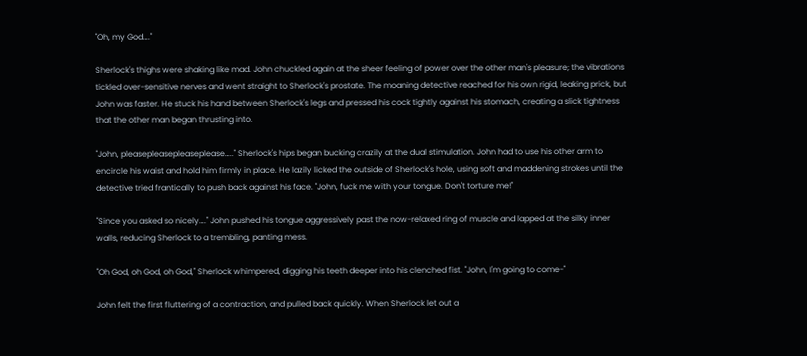"Oh, my God…."

Sherlock's thighs were shaking like mad. John chuckled again at the sheer feeling of power over the other man's pleasure; the vibrations tickled over-sensitive nerves and went straight to Sherlock's prostate. The moaning detective reached for his own rigid, leaking prick, but John was faster. He stuck his hand between Sherlock's legs and pressed his cock tightly against his stomach, creating a slick tightness that the other man began thrusting into.

"John, pleasepleasepleaseplease….." Sherlock's hips began bucking crazily at the dual stimulation. John had to use his other arm to encircle his waist and hold him firmly in place. He lazily licked the outside of Sherlock's hole, using soft and maddening strokes until the detective tried frantically to push back against his face. "John, fuck me with your tongue. Don't torture me!"

"Since you asked so nicely…." John pushed his tongue aggressively past the now-relaxed ring of muscle and lapped at the silky inner walls, reducing Sherlock to a trembling, panting mess.

"Oh God, oh God, oh God," Sherlock whimpered, digging his teeth deeper into his clenched fist. "John, I'm going to come-"

John felt the first fluttering of a contraction, and pulled back quickly. When Sherlock let out a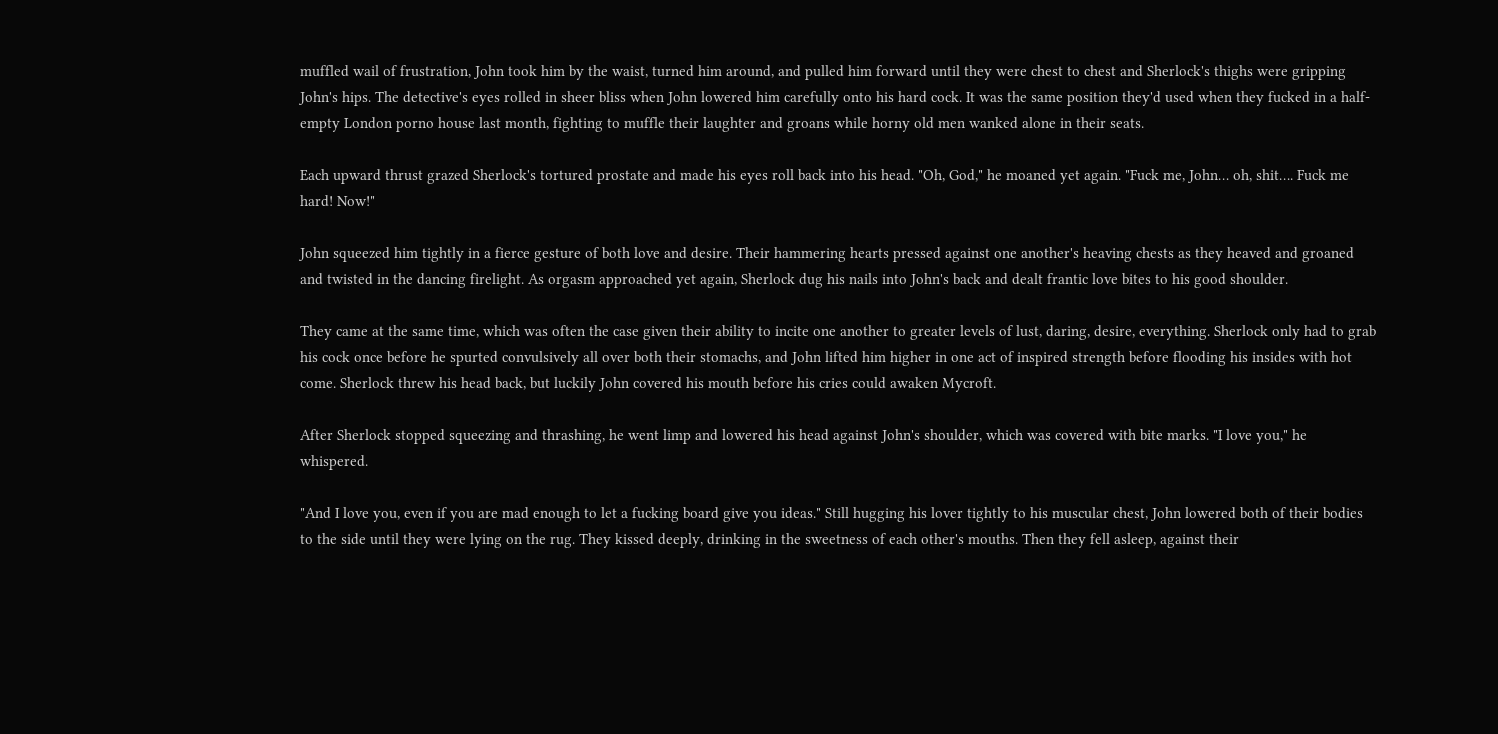muffled wail of frustration, John took him by the waist, turned him around, and pulled him forward until they were chest to chest and Sherlock's thighs were gripping John's hips. The detective's eyes rolled in sheer bliss when John lowered him carefully onto his hard cock. It was the same position they'd used when they fucked in a half-empty London porno house last month, fighting to muffle their laughter and groans while horny old men wanked alone in their seats.

Each upward thrust grazed Sherlock's tortured prostate and made his eyes roll back into his head. "Oh, God," he moaned yet again. "Fuck me, John… oh, shit…. Fuck me hard! Now!"

John squeezed him tightly in a fierce gesture of both love and desire. Their hammering hearts pressed against one another's heaving chests as they heaved and groaned and twisted in the dancing firelight. As orgasm approached yet again, Sherlock dug his nails into John's back and dealt frantic love bites to his good shoulder.

They came at the same time, which was often the case given their ability to incite one another to greater levels of lust, daring, desire, everything. Sherlock only had to grab his cock once before he spurted convulsively all over both their stomachs, and John lifted him higher in one act of inspired strength before flooding his insides with hot come. Sherlock threw his head back, but luckily John covered his mouth before his cries could awaken Mycroft.

After Sherlock stopped squeezing and thrashing, he went limp and lowered his head against John's shoulder, which was covered with bite marks. "I love you," he whispered.

"And I love you, even if you are mad enough to let a fucking board give you ideas." Still hugging his lover tightly to his muscular chest, John lowered both of their bodies to the side until they were lying on the rug. They kissed deeply, drinking in the sweetness of each other's mouths. Then they fell asleep, against their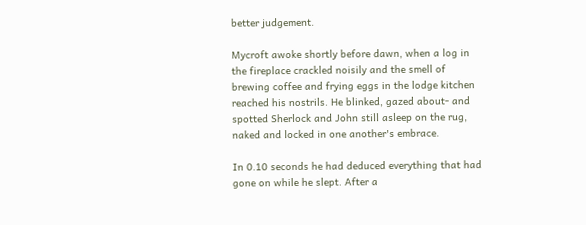better judgement.

Mycroft awoke shortly before dawn, when a log in the fireplace crackled noisily and the smell of brewing coffee and frying eggs in the lodge kitchen reached his nostrils. He blinked, gazed about- and spotted Sherlock and John still asleep on the rug, naked and locked in one another's embrace.

In 0.10 seconds he had deduced everything that had gone on while he slept. After a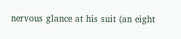nervous glance at his suit (an eight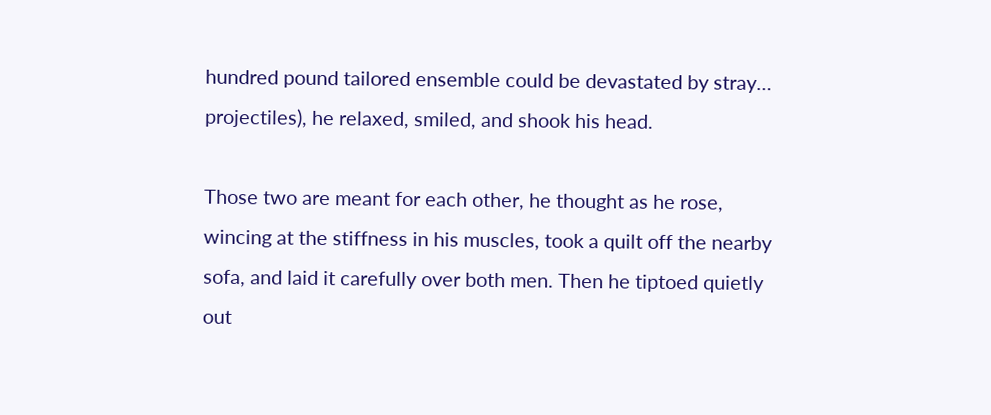hundred pound tailored ensemble could be devastated by stray… projectiles), he relaxed, smiled, and shook his head.

Those two are meant for each other, he thought as he rose, wincing at the stiffness in his muscles, took a quilt off the nearby sofa, and laid it carefully over both men. Then he tiptoed quietly out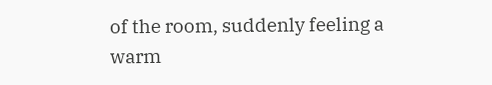of the room, suddenly feeling a warm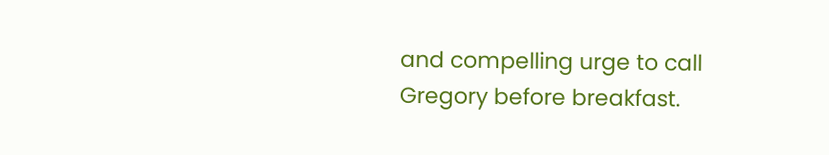and compelling urge to call Gregory before breakfast.